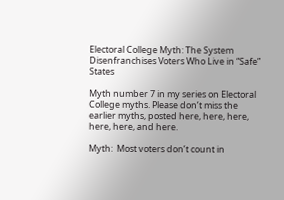Electoral College Myth: The System Disenfranchises Voters Who Live in “Safe” States

Myth number 7 in my series on Electoral College myths. Please don’t miss the earlier myths, posted here, here, here, here, here, and here.

Myth:  Most voters don’t count in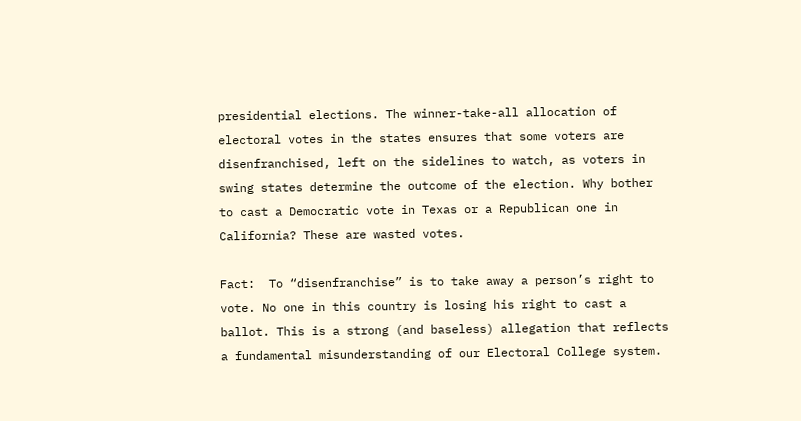presidential elections. The winner-take-all allocation of electoral votes in the states ensures that some voters are disenfranchised, left on the sidelines to watch, as voters in swing states determine the outcome of the election. Why bother to cast a Democratic vote in Texas or a Republican one in California? These are wasted votes.

Fact:  To “disenfranchise” is to take away a person’s right to vote. No one in this country is losing his right to cast a ballot. This is a strong (and baseless) allegation that reflects a fundamental misunderstanding of our Electoral College system.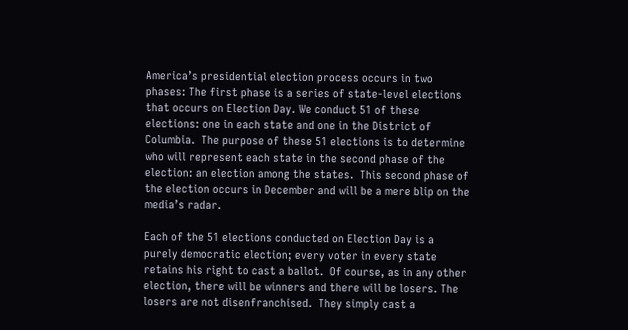America’s presidential election process occurs in two phases: The first phase is a series of state-level elections that occurs on Election Day. We conduct 51 of these elections: one in each state and one in the District of Columbia.  The purpose of these 51 elections is to determine who will represent each state in the second phase of the election: an election among the states.  This second phase of the election occurs in December and will be a mere blip on the media’s radar.

Each of the 51 elections conducted on Election Day is a purely democratic election; every voter in every state retains his right to cast a ballot.  Of course, as in any other election, there will be winners and there will be losers. The losers are not disenfranchised.  They simply cast a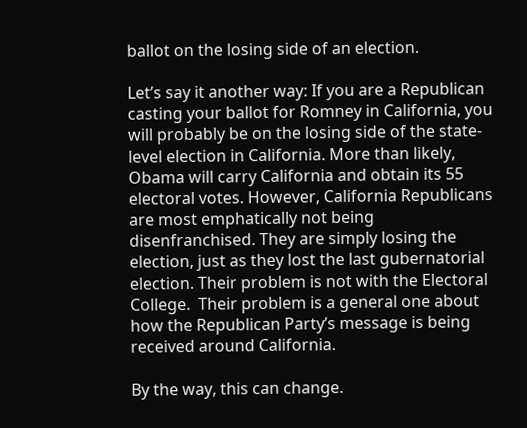ballot on the losing side of an election.

Let’s say it another way: If you are a Republican casting your ballot for Romney in California, you will probably be on the losing side of the state-level election in California. More than likely, Obama will carry California and obtain its 55 electoral votes. However, California Republicans are most emphatically not being disenfranchised. They are simply losing the election, just as they lost the last gubernatorial election. Their problem is not with the Electoral College.  Their problem is a general one about how the Republican Party’s message is being received around California.

By the way, this can change.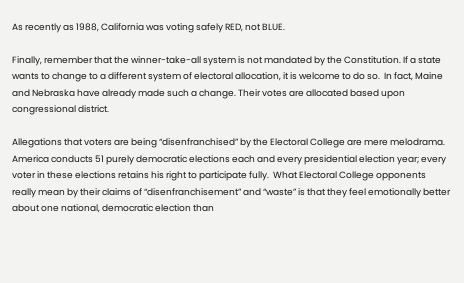As recently as 1988, California was voting safely RED, not BLUE.

Finally, remember that the winner-take-all system is not mandated by the Constitution. If a state wants to change to a different system of electoral allocation, it is welcome to do so.  In fact, Maine and Nebraska have already made such a change. Their votes are allocated based upon congressional district.

Allegations that voters are being “disenfranchised” by the Electoral College are mere melodrama. America conducts 51 purely democratic elections each and every presidential election year; every voter in these elections retains his right to participate fully.  What Electoral College opponents really mean by their claims of “disenfranchisement” and “waste” is that they feel emotionally better about one national, democratic election than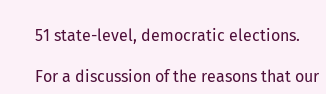51 state-level, democratic elections.

For a discussion of the reasons that our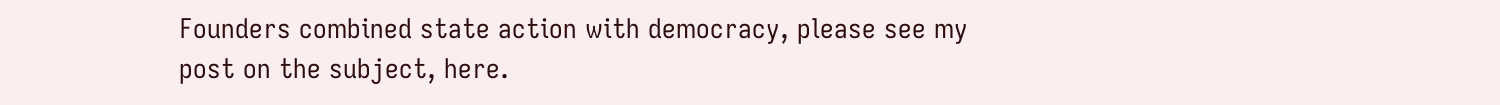Founders combined state action with democracy, please see my post on the subject, here.